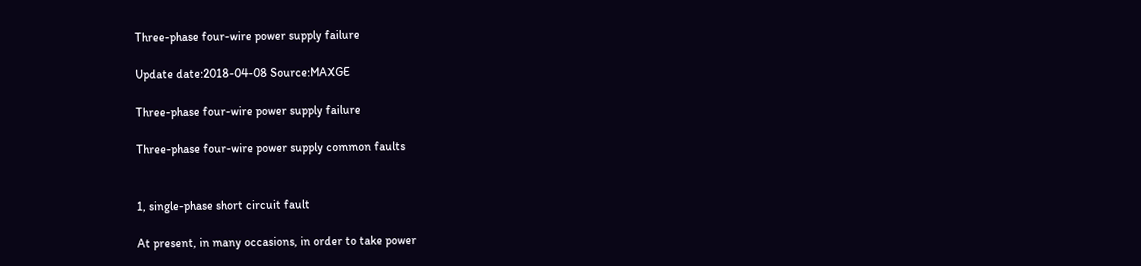Three-phase four-wire power supply failure

Update date:2018-04-08 Source:MAXGE

Three-phase four-wire power supply failure

Three-phase four-wire power supply common faults


1, single-phase short circuit fault

At present, in many occasions, in order to take power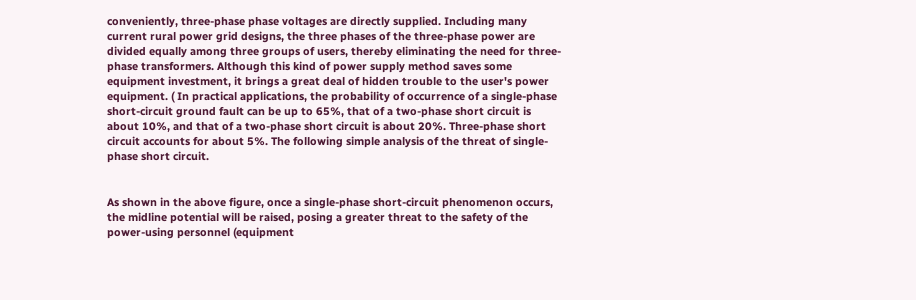conveniently, three-phase phase voltages are directly supplied. Including many current rural power grid designs, the three phases of the three-phase power are divided equally among three groups of users, thereby eliminating the need for three-phase transformers. Although this kind of power supply method saves some equipment investment, it brings a great deal of hidden trouble to the user's power equipment. ( In practical applications, the probability of occurrence of a single-phase short-circuit ground fault can be up to 65%, that of a two-phase short circuit is about 10%, and that of a two-phase short circuit is about 20%. Three-phase short circuit accounts for about 5%. The following simple analysis of the threat of single-phase short circuit.


As shown in the above figure, once a single-phase short-circuit phenomenon occurs, the midline potential will be raised, posing a greater threat to the safety of the power-using personnel (equipment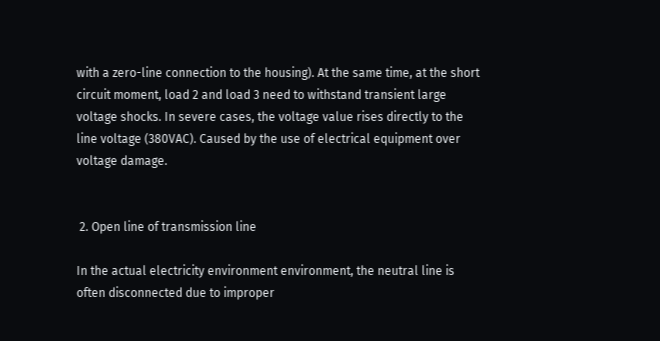with a zero-line connection to the housing). At the same time, at the short circuit moment, load 2 and load 3 need to withstand transient large voltage shocks. In severe cases, the voltage value rises directly to the line voltage (380VAC). Caused by the use of electrical equipment over voltage damage.


 2. Open line of transmission line

In the actual electricity environment environment, the neutral line is often disconnected due to improper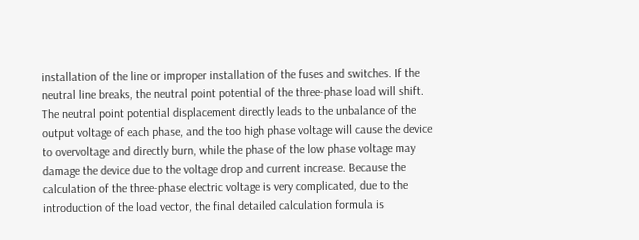installation of the line or improper installation of the fuses and switches. If the neutral line breaks, the neutral point potential of the three-phase load will shift. The neutral point potential displacement directly leads to the unbalance of the output voltage of each phase, and the too high phase voltage will cause the device to overvoltage and directly burn, while the phase of the low phase voltage may damage the device due to the voltage drop and current increase. Because the calculation of the three-phase electric voltage is very complicated, due to the introduction of the load vector, the final detailed calculation formula is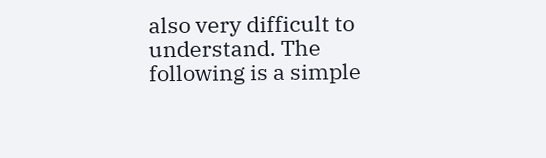also very difficult to understand. The following is a simple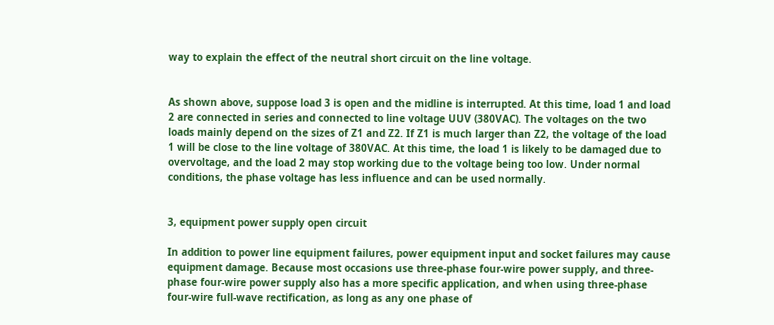way to explain the effect of the neutral short circuit on the line voltage.


As shown above, suppose load 3 is open and the midline is interrupted. At this time, load 1 and load 2 are connected in series and connected to line voltage UUV (380VAC). The voltages on the two loads mainly depend on the sizes of Z1 and Z2. If Z1 is much larger than Z2, the voltage of the load 1 will be close to the line voltage of 380VAC. At this time, the load 1 is likely to be damaged due to overvoltage, and the load 2 may stop working due to the voltage being too low. Under normal conditions, the phase voltage has less influence and can be used normally.


3, equipment power supply open circuit

In addition to power line equipment failures, power equipment input and socket failures may cause equipment damage. Because most occasions use three-phase four-wire power supply, and three-phase four-wire power supply also has a more specific application, and when using three-phase four-wire full-wave rectification, as long as any one phase of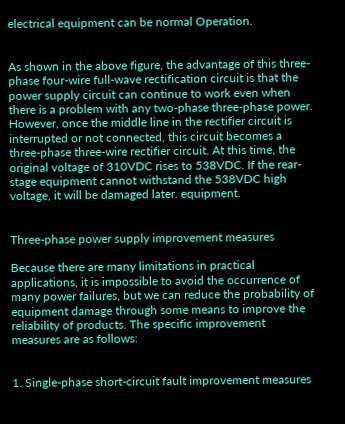electrical equipment can be normal Operation.


As shown in the above figure, the advantage of this three-phase four-wire full-wave rectification circuit is that the power supply circuit can continue to work even when there is a problem with any two-phase three-phase power. However, once the middle line in the rectifier circuit is interrupted or not connected, this circuit becomes a three-phase three-wire rectifier circuit. At this time, the original voltage of 310VDC rises to 538VDC. If the rear-stage equipment cannot withstand the 538VDC high voltage, it will be damaged later. equipment.


Three-phase power supply improvement measures

Because there are many limitations in practical applications, it is impossible to avoid the occurrence of many power failures, but we can reduce the probability of equipment damage through some means to improve the reliability of products. The specific improvement measures are as follows:


1. Single-phase short-circuit fault improvement measures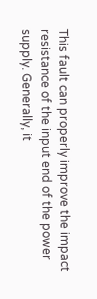This fault can properly improve the impact resistance of the input end of the power supply. Generally, it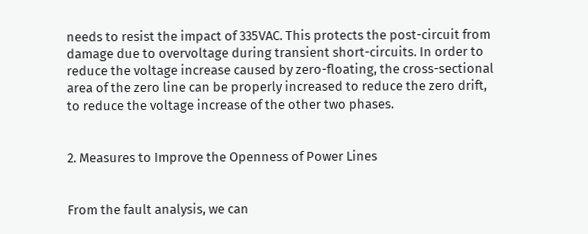needs to resist the impact of 335VAC. This protects the post-circuit from damage due to overvoltage during transient short-circuits. In order to reduce the voltage increase caused by zero-floating, the cross-sectional area of the zero line can be properly increased to reduce the zero drift, to reduce the voltage increase of the other two phases.


2. Measures to Improve the Openness of Power Lines


From the fault analysis, we can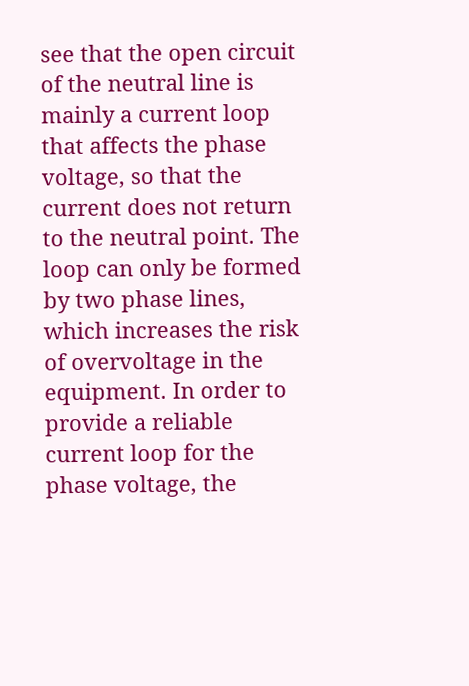see that the open circuit of the neutral line is mainly a current loop that affects the phase voltage, so that the current does not return to the neutral point. The loop can only be formed by two phase lines, which increases the risk of overvoltage in the equipment. In order to provide a reliable current loop for the phase voltage, the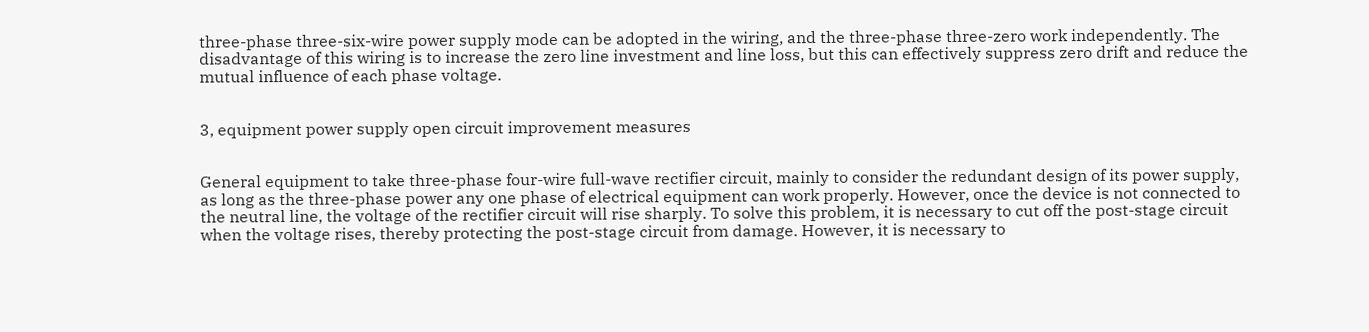three-phase three-six-wire power supply mode can be adopted in the wiring, and the three-phase three-zero work independently. The disadvantage of this wiring is to increase the zero line investment and line loss, but this can effectively suppress zero drift and reduce the mutual influence of each phase voltage.


3, equipment power supply open circuit improvement measures


General equipment to take three-phase four-wire full-wave rectifier circuit, mainly to consider the redundant design of its power supply, as long as the three-phase power any one phase of electrical equipment can work properly. However, once the device is not connected to the neutral line, the voltage of the rectifier circuit will rise sharply. To solve this problem, it is necessary to cut off the post-stage circuit when the voltage rises, thereby protecting the post-stage circuit from damage. However, it is necessary to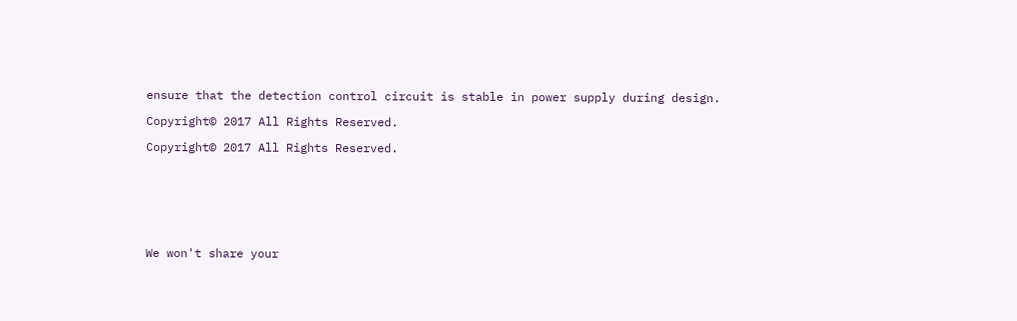ensure that the detection control circuit is stable in power supply during design.

Copyright© 2017 All Rights Reserved.

Copyright© 2017 All Rights Reserved.







We won't share your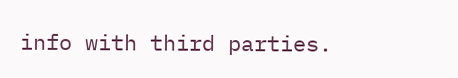info with third parties.